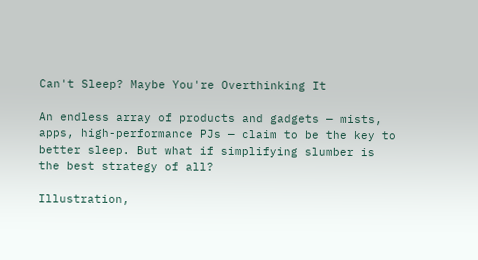Can't Sleep? Maybe You're Overthinking It

An endless array of products and gadgets — mists, apps, high-performance PJs — claim to be the key to better sleep. But what if simplifying slumber is the best strategy of all?

Illustration,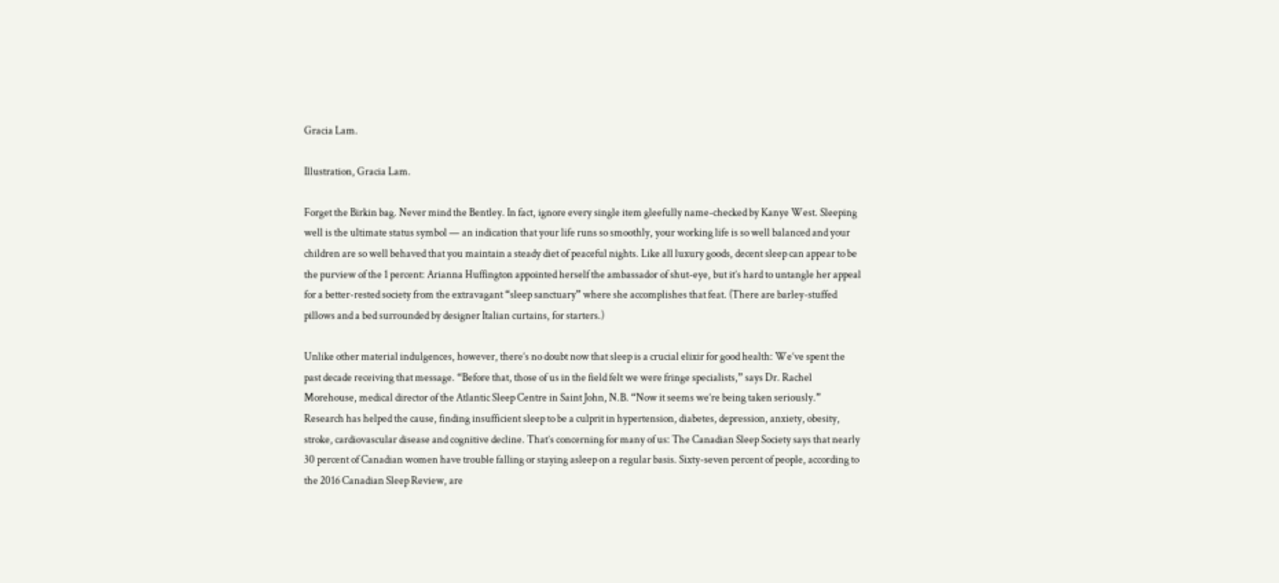Gracia Lam.

Illustration, Gracia Lam.

Forget the Birkin bag. Never mind the Bentley. In fact, ignore every single item gleefully name-checked by Kanye West. Sleeping well is the ultimate status symbol — an indication that your life runs so smoothly, your working life is so well balanced and your children are so well behaved that you maintain a steady diet of peaceful nights. Like all luxury goods, decent sleep can appear to be the purview of the 1 percent: Arianna Huffington appointed herself the ambassador of shut-eye, but it’s hard to untangle her appeal for a better-rested society from the extravagant “sleep sanctuary” where she accomplishes that feat. (There are barley-stuffed pillows and a bed surrounded by designer Italian curtains, for starters.)

Unlike other material indulgences, however, there’s no doubt now that sleep is a crucial elixir for good health: We’ve spent the past decade receiving that message. “Before that, those of us in the field felt we were fringe specialists,” says Dr. Rachel Morehouse, medical director of the Atlantic Sleep Centre in Saint John, N.B. “Now it seems we’re being taken seriously.” Research has helped the cause, finding insufficient sleep to be a culprit in hypertension, diabetes, depression, anxiety, obesity, stroke, cardiovascular disease and cognitive decline. That’s concerning for many of us: The Canadian Sleep Society says that nearly 30 percent of Canadian women have trouble falling or staying asleep on a regular basis. Sixty-seven percent of people, according to the 2016 Canadian Sleep Review, are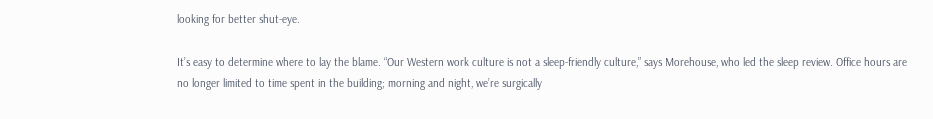looking for better shut-eye.

It’s easy to determine where to lay the blame. “Our Western work culture is not a sleep-friendly culture,” says Morehouse, who led the sleep review. Office hours are no longer limited to time spent in the building; morning and night, we’re surgically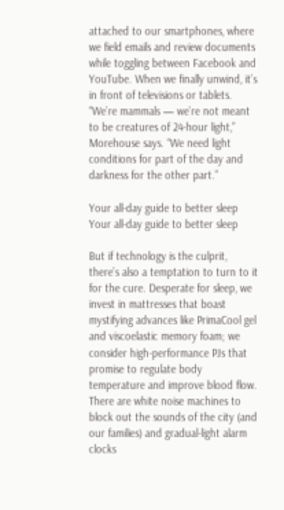attached to our smartphones, where we field emails and review documents while toggling between Facebook and YouTube. When we finally unwind, it’s in front of televisions or tablets. “We’re mammals — we’re not meant to be creatures of 24-hour light,” Morehouse says. “We need light conditions for part of the day and darkness for the other part.”

Your all-day guide to better sleep
Your all-day guide to better sleep

But if technology is the culprit, there’s also a temptation to turn to it for the cure. Desperate for sleep, we invest in mattresses that boast mystifying advances like PrimaCool gel and viscoelastic memory foam; we consider high-performance PJs that promise to regulate body temperature and improve blood flow. There are white noise machines to block out the sounds of the city (and our families) and gradual-light alarm clocks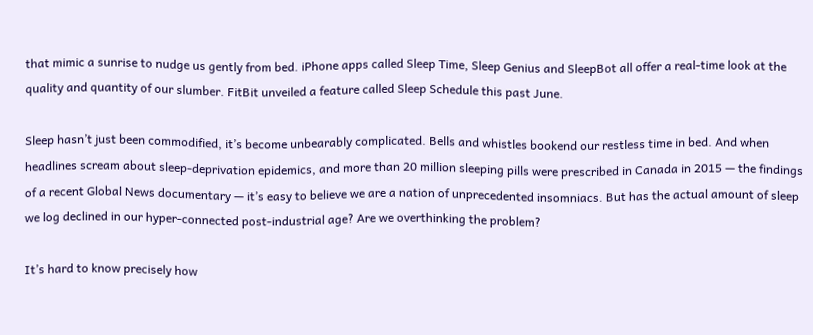that mimic a sunrise to nudge us gently from bed. iPhone apps called Sleep Time, Sleep Genius and SleepBot all offer a real-time look at the quality and quantity of our slumber. FitBit unveiled a feature called Sleep Schedule this past June.

Sleep hasn’t just been commodified, it’s become unbearably complicated. Bells and whistles bookend our restless time in bed. And when headlines scream about sleep-deprivation epidemics, and more than 20 million sleeping pills were prescribed in Canada in 2015 — the findings of a recent Global News documentary — it’s easy to believe we are a nation of unprecedented insomniacs. But has the actual amount of sleep we log declined in our hyper-connected post-industrial age? Are we overthinking the problem?

It’s hard to know precisely how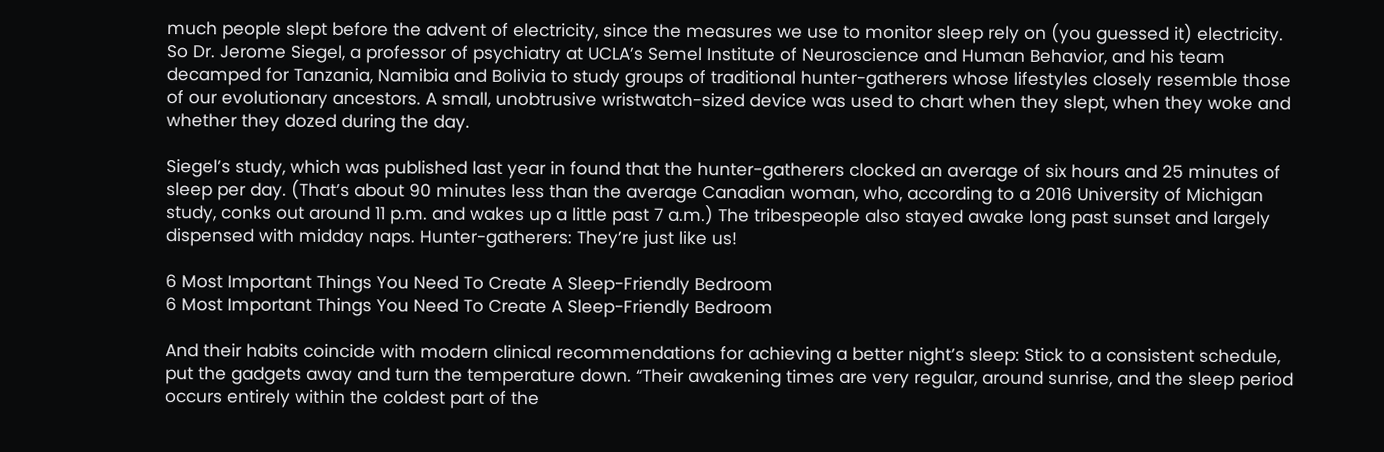much people slept before the advent of electricity, since the measures we use to monitor sleep rely on (you guessed it) electricity. So Dr. Jerome Siegel, a professor of psychiatry at UCLA’s Semel Institute of Neuroscience and Human Behavior, and his team decamped for Tanzania, Namibia and Bolivia to study groups of traditional hunter-gatherers whose lifestyles closely resemble those of our evolutionary ancestors. A small, unobtrusive wristwatch-sized device was used to chart when they slept, when they woke and whether they dozed during the day.

Siegel’s study, which was published last year in found that the hunter-gatherers clocked an average of six hours and 25 minutes of sleep per day. (That’s about 90 minutes less than the average Canadian woman, who, according to a 2016 University of Michigan study, conks out around 11 p.m. and wakes up a little past 7 a.m.) The tribespeople also stayed awake long past sunset and largely dispensed with midday naps. Hunter-gatherers: They’re just like us!

6 Most Important Things You Need To Create A Sleep-Friendly Bedroom
6 Most Important Things You Need To Create A Sleep-Friendly Bedroom

And their habits coincide with modern clinical recommendations for achieving a better night’s sleep: Stick to a consistent schedule, put the gadgets away and turn the temperature down. “Their awakening times are very regular, around sunrise, and the sleep period occurs entirely within the coldest part of the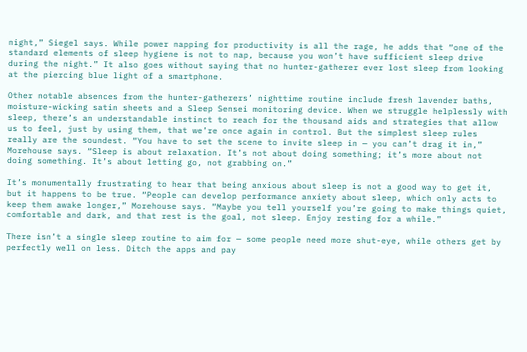night,” Siegel says. While power napping for productivity is all the rage, he adds that “one of the standard elements of sleep hygiene is not to nap, because you won’t have sufficient sleep drive during the night.” It also goes without saying that no hunter-gatherer ever lost sleep from looking at the piercing blue light of a smartphone.

Other notable absences from the hunter-gatherers’ nighttime routine include fresh lavender baths, moisture-wicking satin sheets and a Sleep Sensei monitoring device. When we struggle helplessly with sleep, there’s an understandable instinct to reach for the thousand aids and strategies that allow us to feel, just by using them, that we’re once again in control. But the simplest sleep rules really are the soundest. “You have to set the scene to invite sleep in — you can’t drag it in,” Morehouse says. “Sleep is about relaxation. It’s not about doing something; it’s more about not doing something. It’s about letting go, not grabbing on.”

It’s monumentally frustrating to hear that being anxious about sleep is not a good way to get it, but it happens to be true. “People can develop performance anxiety about sleep, which only acts to keep them awake longer,” Morehouse says. “Maybe you tell yourself you’re going to make things quiet, comfortable and dark, and that rest is the goal, not sleep. Enjoy resting for a while.”

There isn’t a single sleep routine to aim for — some people need more shut-eye, while others get by perfectly well on less. Ditch the apps and pay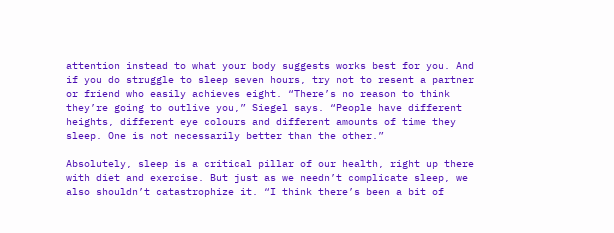attention instead to what your body suggests works best for you. And if you do struggle to sleep seven hours, try not to resent a partner or friend who easily achieves eight. “There’s no reason to think they’re going to outlive you,” Siegel says. “People have different heights, different eye colours and different amounts of time they sleep. One is not necessarily better than the other.”

Absolutely, sleep is a critical pillar of our health, right up there with diet and exercise. But just as we needn’t complicate sleep, we also shouldn’t catastrophize it. “I think there’s been a bit of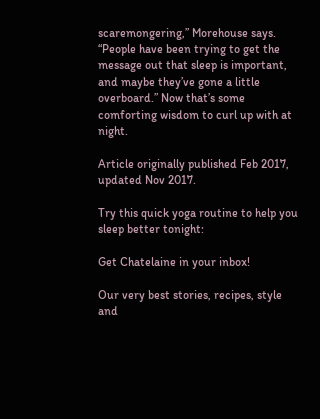scaremongering,” Morehouse says. “People have been trying to get the message out that sleep is important, and maybe they’ve gone a little overboard.” Now that’s some comforting wisdom to curl up with at night.

Article originally published Feb 2017, updated Nov 2017.

Try this quick yoga routine to help you sleep better tonight:

Get Chatelaine in your inbox!

Our very best stories, recipes, style and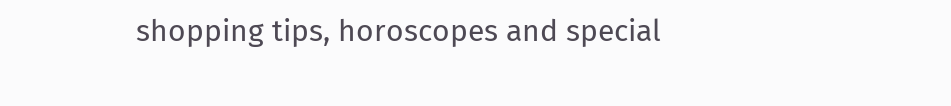shopping tips, horoscopes and special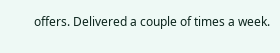offers. Delivered a couple of times a week.